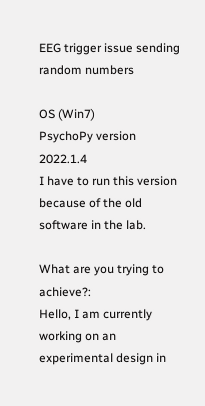EEG trigger issue sending random numbers

OS (Win7)
PsychoPy version 2022.1.4
I have to run this version because of the old software in the lab.

What are you trying to achieve?:
Hello, I am currently working on an experimental design in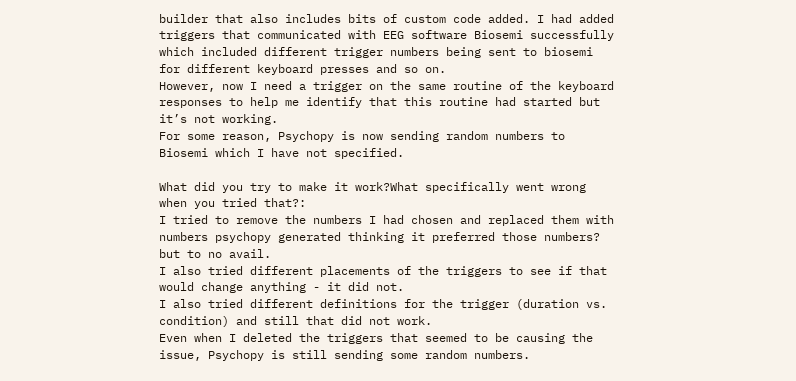builder that also includes bits of custom code added. I had added triggers that communicated with EEG software Biosemi successfully which included different trigger numbers being sent to biosemi for different keyboard presses and so on.
However, now I need a trigger on the same routine of the keyboard responses to help me identify that this routine had started but it’s not working.
For some reason, Psychopy is now sending random numbers to Biosemi which I have not specified.

What did you try to make it work?What specifically went wrong when you tried that?:
I tried to remove the numbers I had chosen and replaced them with numbers psychopy generated thinking it preferred those numbers? but to no avail.
I also tried different placements of the triggers to see if that would change anything - it did not.
I also tried different definitions for the trigger (duration vs. condition) and still that did not work.
Even when I deleted the triggers that seemed to be causing the issue, Psychopy is still sending some random numbers.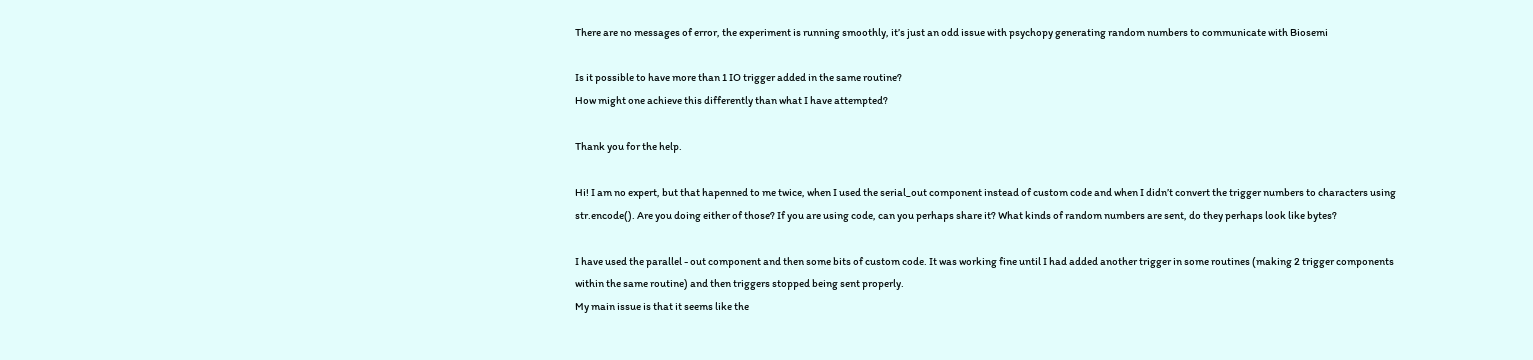There are no messages of error, the experiment is running smoothly, it’s just an odd issue with psychopy generating random numbers to communicate with Biosemi

Is it possible to have more than 1 IO trigger added in the same routine?
How might one achieve this differently than what I have attempted?

Thank you for the help.

Hi! I am no expert, but that hapenned to me twice, when I used the serial_out component instead of custom code and when I didn’t convert the trigger numbers to characters using str.encode(). Are you doing either of those? If you are using code, can you perhaps share it? What kinds of random numbers are sent, do they perhaps look like bytes?

I have used the parallel - out component and then some bits of custom code. It was working fine until I had added another trigger in some routines (making 2 trigger components within the same routine) and then triggers stopped being sent properly.
My main issue is that it seems like the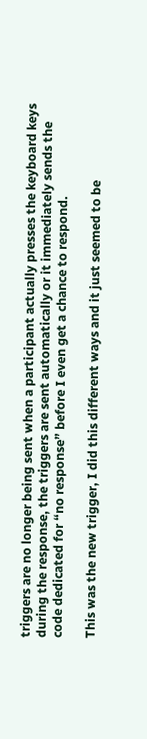triggers are no longer being sent when a participant actually presses the keyboard keys during the response, the triggers are sent automatically or it immediately sends the code dedicated for “no response” before I even get a chance to respond.

This was the new trigger, I did this different ways and it just seemed to be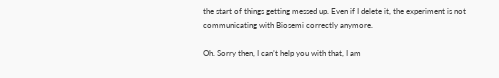the start of things getting messed up. Even if I delete it, the experiment is not communicating with Biosemi correctly anymore.

Oh. Sorry then, I can’t help you with that, I am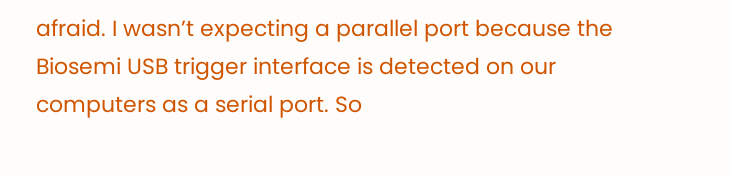afraid. I wasn’t expecting a parallel port because the Biosemi USB trigger interface is detected on our computers as a serial port. So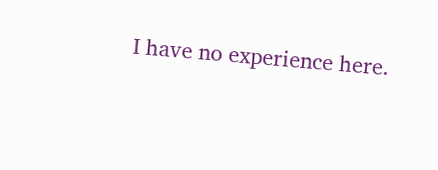I have no experience here.